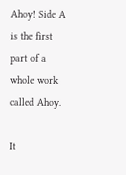Ahoy! Side A is the first part of a whole work called Ahoy.

It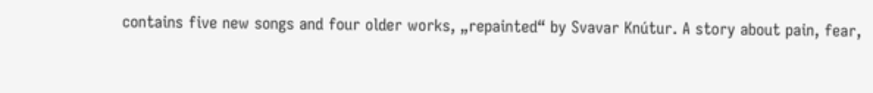contains five new songs and four older works, „repainted“ by Svavar Knútur. A story about pain, fear,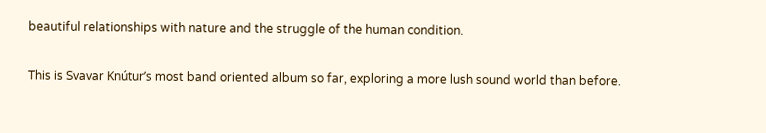beautiful relationships with nature and the struggle of the human condition.

This is Svavar Knútur’s most band oriented album so far, exploring a more lush sound world than before.